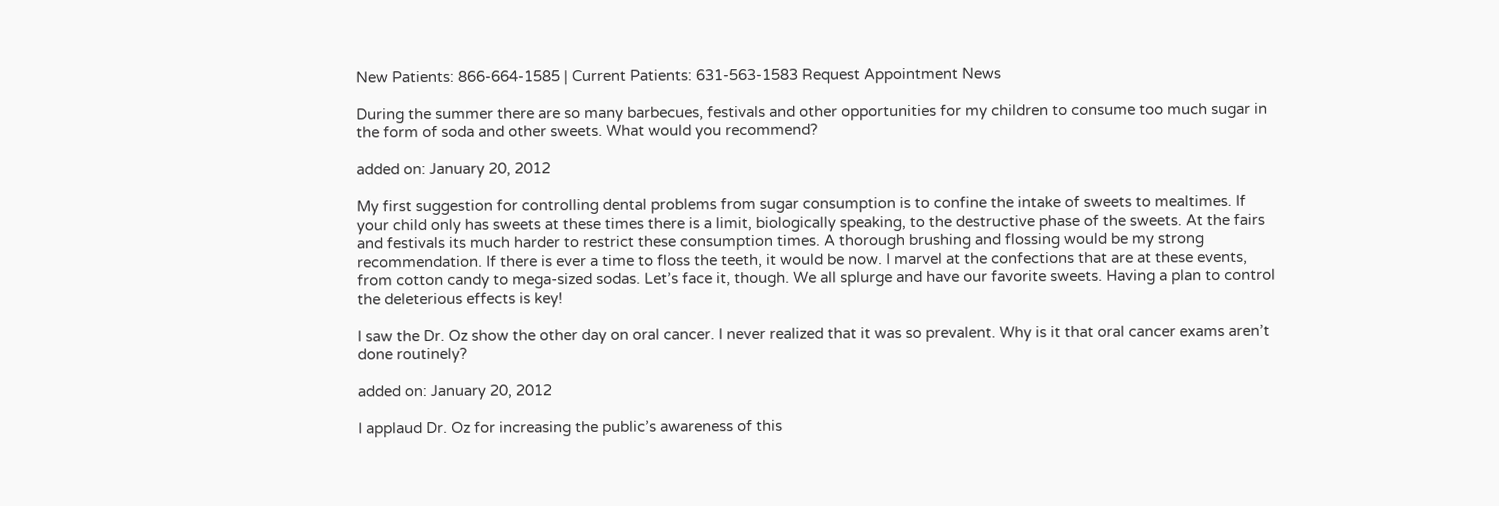New Patients: 866-664-1585 | Current Patients: 631-563-1583 Request Appointment News

During the summer there are so many barbecues, festivals and other opportunities for my children to consume too much sugar in the form of soda and other sweets. What would you recommend?

added on: January 20, 2012

My first suggestion for controlling dental problems from sugar consumption is to confine the intake of sweets to mealtimes. If your child only has sweets at these times there is a limit, biologically speaking, to the destructive phase of the sweets. At the fairs and festivals its much harder to restrict these consumption times. A thorough brushing and flossing would be my strong recommendation. If there is ever a time to floss the teeth, it would be now. I marvel at the confections that are at these events, from cotton candy to mega-sized sodas. Let’s face it, though. We all splurge and have our favorite sweets. Having a plan to control the deleterious effects is key!

I saw the Dr. Oz show the other day on oral cancer. I never realized that it was so prevalent. Why is it that oral cancer exams aren’t done routinely?

added on: January 20, 2012

I applaud Dr. Oz for increasing the public’s awareness of this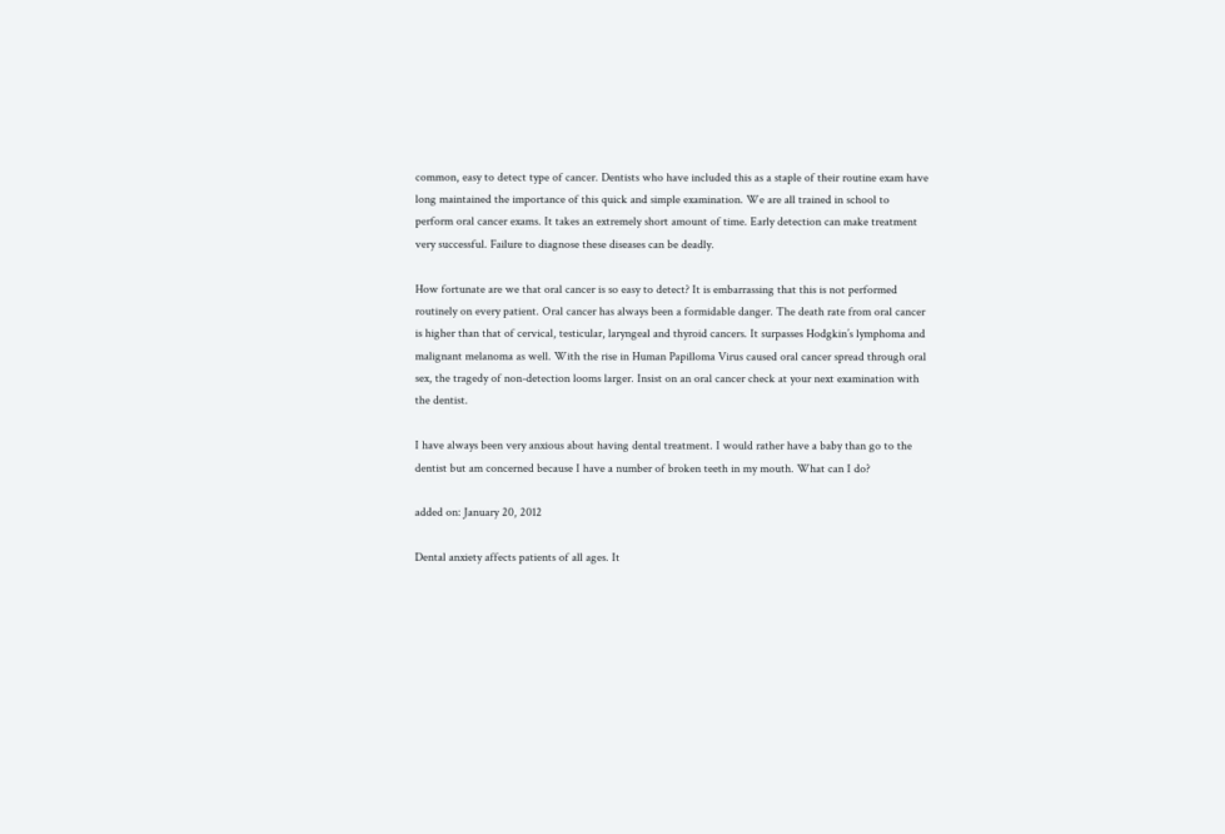common, easy to detect type of cancer. Dentists who have included this as a staple of their routine exam have long maintained the importance of this quick and simple examination. We are all trained in school to perform oral cancer exams. It takes an extremely short amount of time. Early detection can make treatment very successful. Failure to diagnose these diseases can be deadly.

How fortunate are we that oral cancer is so easy to detect? It is embarrassing that this is not performed routinely on every patient. Oral cancer has always been a formidable danger. The death rate from oral cancer is higher than that of cervical, testicular, laryngeal and thyroid cancers. It surpasses Hodgkin’s lymphoma and malignant melanoma as well. With the rise in Human Papilloma Virus caused oral cancer spread through oral sex, the tragedy of non-detection looms larger. Insist on an oral cancer check at your next examination with the dentist.

I have always been very anxious about having dental treatment. I would rather have a baby than go to the dentist but am concerned because I have a number of broken teeth in my mouth. What can I do?

added on: January 20, 2012

Dental anxiety affects patients of all ages. It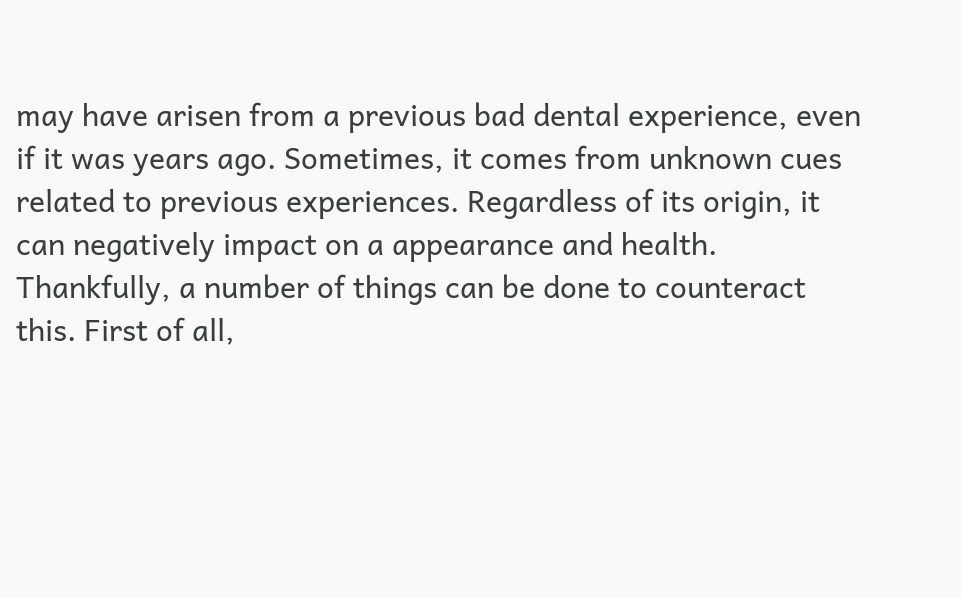may have arisen from a previous bad dental experience, even if it was years ago. Sometimes, it comes from unknown cues related to previous experiences. Regardless of its origin, it can negatively impact on a appearance and health. Thankfully, a number of things can be done to counteract this. First of all,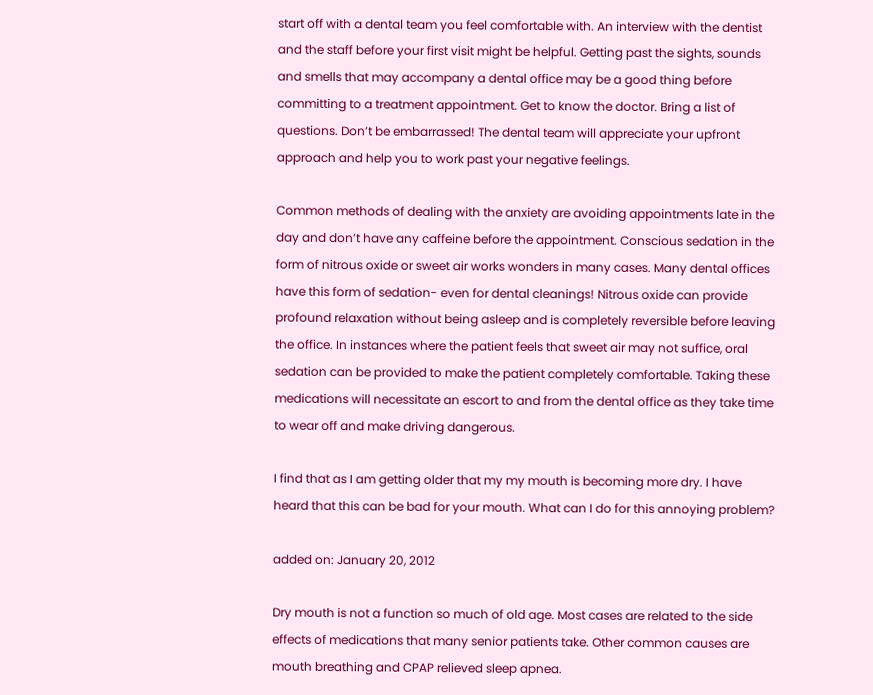start off with a dental team you feel comfortable with. An interview with the dentist and the staff before your first visit might be helpful. Getting past the sights, sounds and smells that may accompany a dental office may be a good thing before committing to a treatment appointment. Get to know the doctor. Bring a list of questions. Don’t be embarrassed! The dental team will appreciate your upfront approach and help you to work past your negative feelings.

Common methods of dealing with the anxiety are avoiding appointments late in the day and don’t have any caffeine before the appointment. Conscious sedation in the form of nitrous oxide or sweet air works wonders in many cases. Many dental offices have this form of sedation- even for dental cleanings! Nitrous oxide can provide profound relaxation without being asleep and is completely reversible before leaving the office. In instances where the patient feels that sweet air may not suffice, oral sedation can be provided to make the patient completely comfortable. Taking these medications will necessitate an escort to and from the dental office as they take time to wear off and make driving dangerous.

I find that as I am getting older that my my mouth is becoming more dry. I have heard that this can be bad for your mouth. What can I do for this annoying problem?

added on: January 20, 2012

Dry mouth is not a function so much of old age. Most cases are related to the side effects of medications that many senior patients take. Other common causes are mouth breathing and CPAP relieved sleep apnea.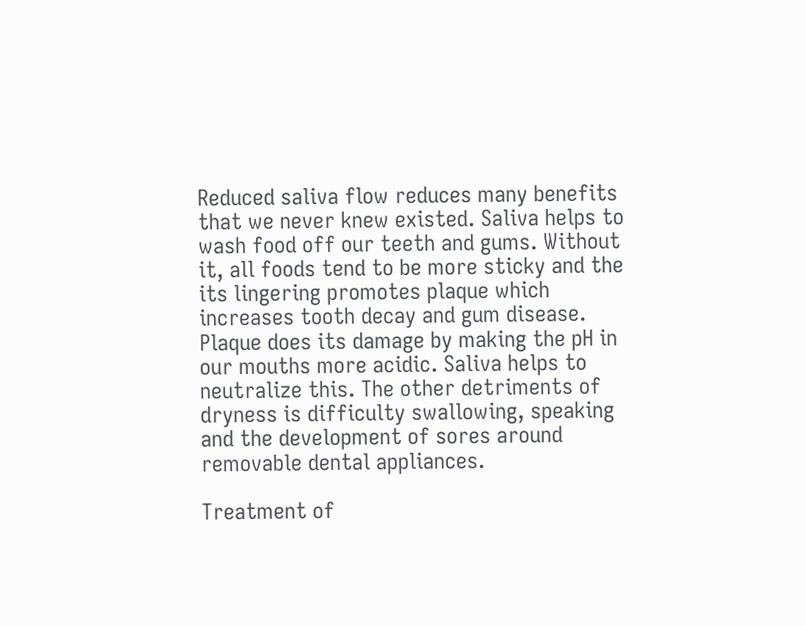Reduced saliva flow reduces many benefits that we never knew existed. Saliva helps to wash food off our teeth and gums. Without it, all foods tend to be more sticky and the its lingering promotes plaque which increases tooth decay and gum disease. Plaque does its damage by making the pH in our mouths more acidic. Saliva helps to neutralize this. The other detriments of dryness is difficulty swallowing, speaking and the development of sores around removable dental appliances.

Treatment of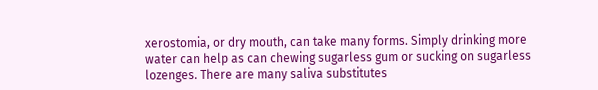xerostomia, or dry mouth, can take many forms. Simply drinking more water can help as can chewing sugarless gum or sucking on sugarless lozenges. There are many saliva substitutes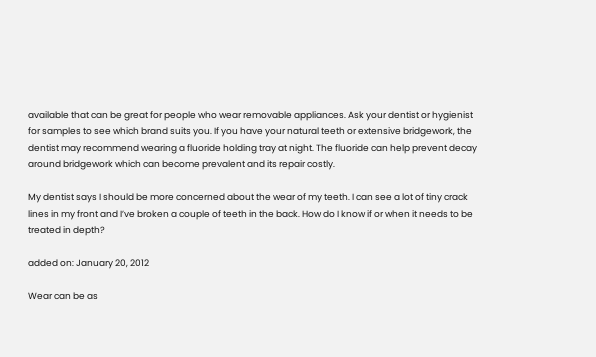available that can be great for people who wear removable appliances. Ask your dentist or hygienist for samples to see which brand suits you. If you have your natural teeth or extensive bridgework, the dentist may recommend wearing a fluoride holding tray at night. The fluoride can help prevent decay around bridgework which can become prevalent and its repair costly.

My dentist says I should be more concerned about the wear of my teeth. I can see a lot of tiny crack lines in my front and I’ve broken a couple of teeth in the back. How do I know if or when it needs to be treated in depth?

added on: January 20, 2012

Wear can be as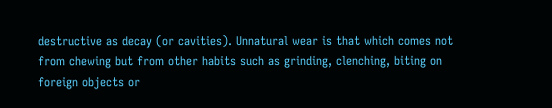destructive as decay (or cavities). Unnatural wear is that which comes not from chewing but from other habits such as grinding, clenching, biting on foreign objects or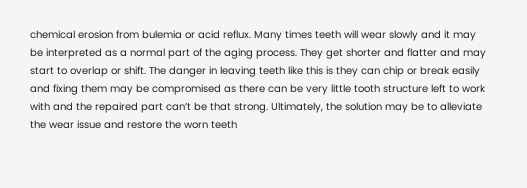chemical erosion from bulemia or acid reflux. Many times teeth will wear slowly and it may be interpreted as a normal part of the aging process. They get shorter and flatter and may start to overlap or shift. The danger in leaving teeth like this is they can chip or break easily and fixing them may be compromised as there can be very little tooth structure left to work with and the repaired part can’t be that strong. Ultimately, the solution may be to alleviate the wear issue and restore the worn teeth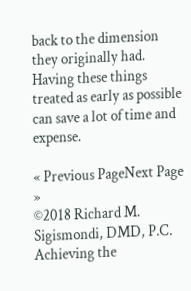back to the dimension they originally had. Having these things treated as early as possible can save a lot of time and expense.

« Previous PageNext Page »
©2018 Richard M. Sigismondi, DMD, P.C. Achieving the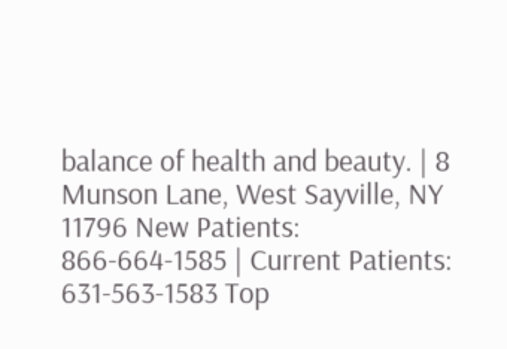balance of health and beauty. | 8 Munson Lane, West Sayville, NY 11796 New Patients: 866-664-1585 | Current Patients: 631-563-1583 Top